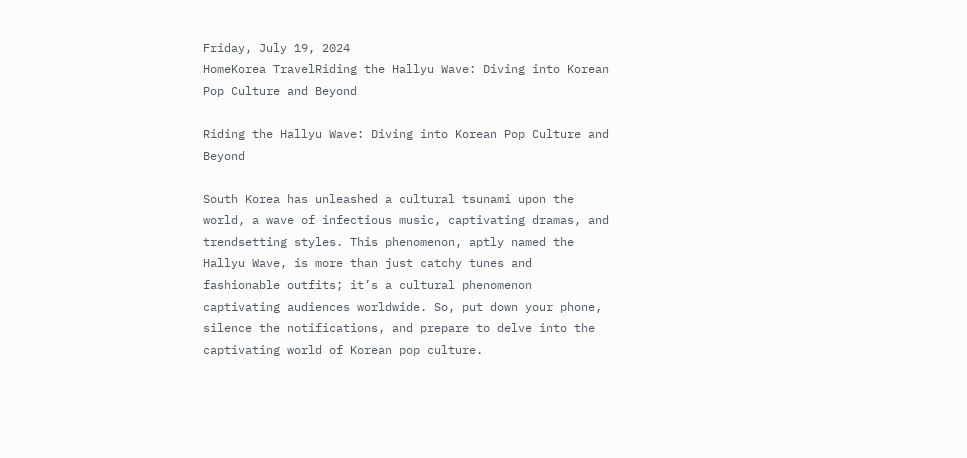Friday, July 19, 2024
HomeKorea TravelRiding the Hallyu Wave: Diving into Korean Pop Culture and Beyond

Riding the Hallyu Wave: Diving into Korean Pop Culture and Beyond

South Korea has unleashed a cultural tsunami upon the world, a wave of infectious music, captivating dramas, and trendsetting styles. This phenomenon, aptly named the Hallyu Wave, is more than just catchy tunes and fashionable outfits; it’s a cultural phenomenon captivating audiences worldwide. So, put down your phone, silence the notifications, and prepare to delve into the captivating world of Korean pop culture.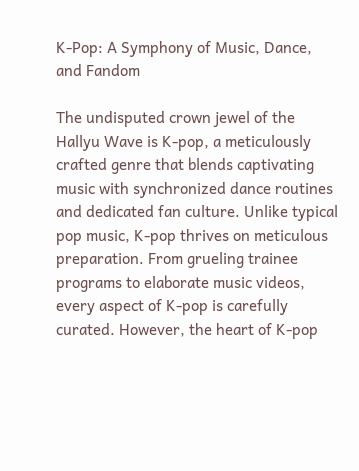K-Pop: A Symphony of Music, Dance, and Fandom

The undisputed crown jewel of the Hallyu Wave is K-pop, a meticulously crafted genre that blends captivating music with synchronized dance routines and dedicated fan culture. Unlike typical pop music, K-pop thrives on meticulous preparation. From grueling trainee programs to elaborate music videos, every aspect of K-pop is carefully curated. However, the heart of K-pop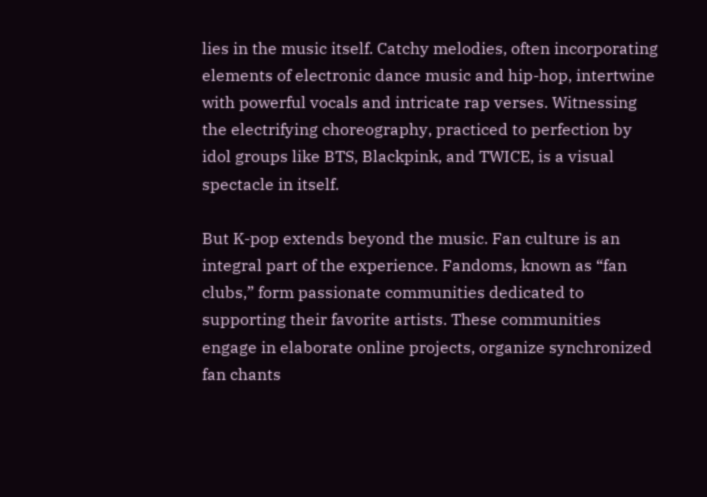lies in the music itself. Catchy melodies, often incorporating elements of electronic dance music and hip-hop, intertwine with powerful vocals and intricate rap verses. Witnessing the electrifying choreography, practiced to perfection by idol groups like BTS, Blackpink, and TWICE, is a visual spectacle in itself.

But K-pop extends beyond the music. Fan culture is an integral part of the experience. Fandoms, known as “fan clubs,” form passionate communities dedicated to supporting their favorite artists. These communities engage in elaborate online projects, organize synchronized fan chants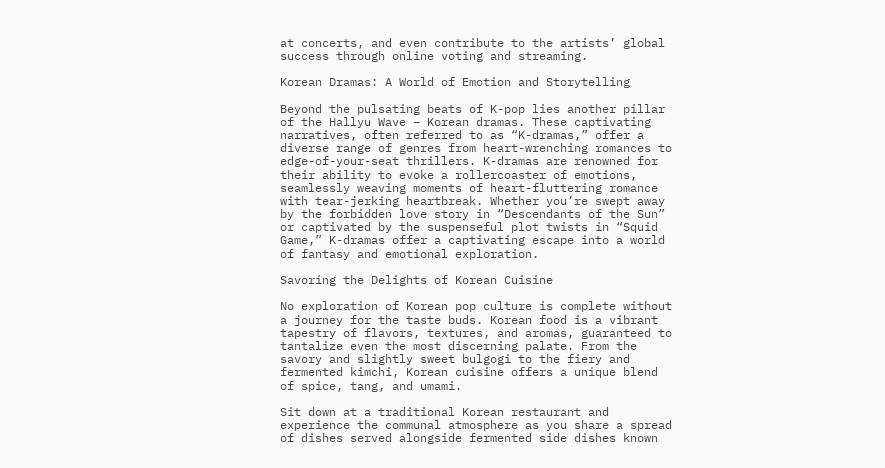at concerts, and even contribute to the artists’ global success through online voting and streaming.

Korean Dramas: A World of Emotion and Storytelling

Beyond the pulsating beats of K-pop lies another pillar of the Hallyu Wave – Korean dramas. These captivating narratives, often referred to as “K-dramas,” offer a diverse range of genres from heart-wrenching romances to edge-of-your-seat thrillers. K-dramas are renowned for their ability to evoke a rollercoaster of emotions, seamlessly weaving moments of heart-fluttering romance with tear-jerking heartbreak. Whether you’re swept away by the forbidden love story in “Descendants of the Sun” or captivated by the suspenseful plot twists in “Squid Game,” K-dramas offer a captivating escape into a world of fantasy and emotional exploration.

Savoring the Delights of Korean Cuisine

No exploration of Korean pop culture is complete without a journey for the taste buds. Korean food is a vibrant tapestry of flavors, textures, and aromas, guaranteed to tantalize even the most discerning palate. From the savory and slightly sweet bulgogi to the fiery and fermented kimchi, Korean cuisine offers a unique blend of spice, tang, and umami.

Sit down at a traditional Korean restaurant and experience the communal atmosphere as you share a spread of dishes served alongside fermented side dishes known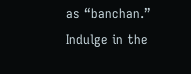as “banchan.” Indulge in the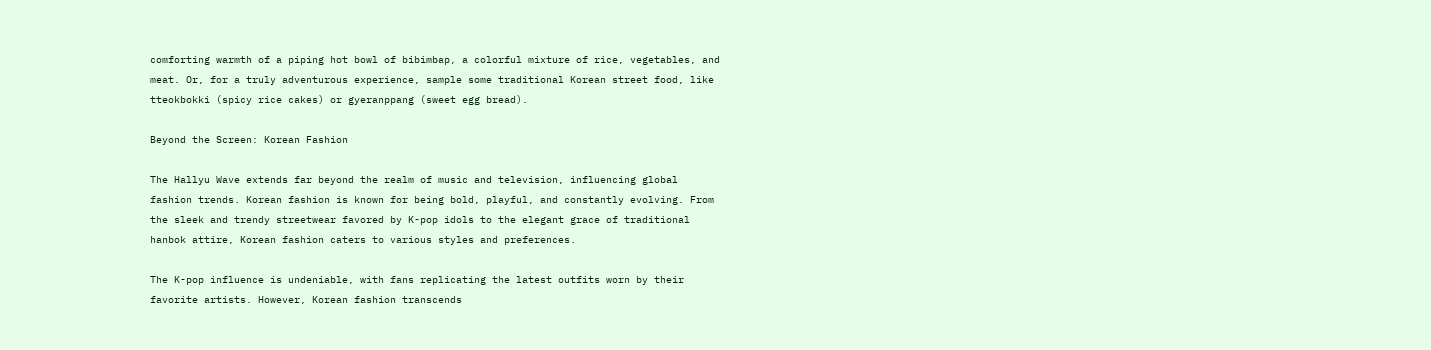comforting warmth of a piping hot bowl of bibimbap, a colorful mixture of rice, vegetables, and meat. Or, for a truly adventurous experience, sample some traditional Korean street food, like tteokbokki (spicy rice cakes) or gyeranppang (sweet egg bread).

Beyond the Screen: Korean Fashion

The Hallyu Wave extends far beyond the realm of music and television, influencing global fashion trends. Korean fashion is known for being bold, playful, and constantly evolving. From the sleek and trendy streetwear favored by K-pop idols to the elegant grace of traditional hanbok attire, Korean fashion caters to various styles and preferences.

The K-pop influence is undeniable, with fans replicating the latest outfits worn by their favorite artists. However, Korean fashion transcends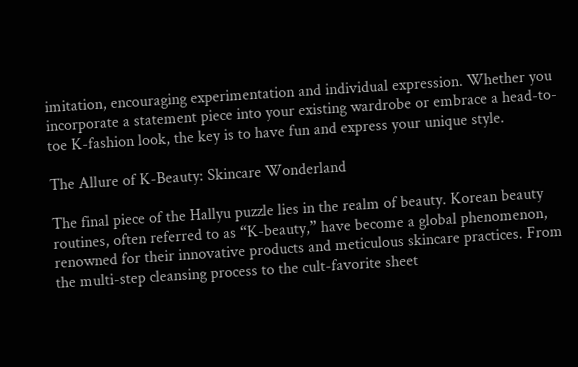imitation, encouraging experimentation and individual expression. Whether you incorporate a statement piece into your existing wardrobe or embrace a head-to-toe K-fashion look, the key is to have fun and express your unique style.

The Allure of K-Beauty: Skincare Wonderland

The final piece of the Hallyu puzzle lies in the realm of beauty. Korean beauty routines, often referred to as “K-beauty,” have become a global phenomenon, renowned for their innovative products and meticulous skincare practices. From the multi-step cleansing process to the cult-favorite sheet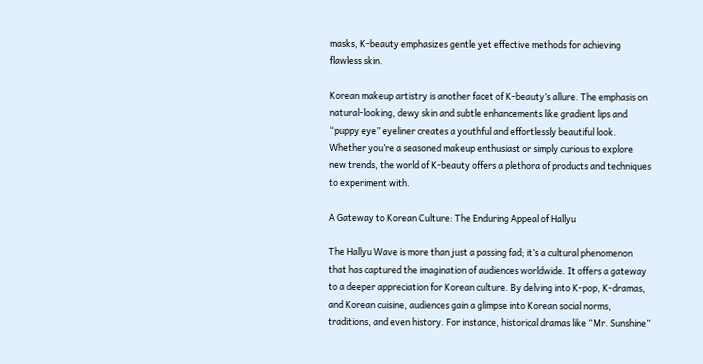masks, K-beauty emphasizes gentle yet effective methods for achieving flawless skin.

Korean makeup artistry is another facet of K-beauty’s allure. The emphasis on natural-looking, dewy skin and subtle enhancements like gradient lips and “puppy eye” eyeliner creates a youthful and effortlessly beautiful look. Whether you’re a seasoned makeup enthusiast or simply curious to explore new trends, the world of K-beauty offers a plethora of products and techniques to experiment with.

A Gateway to Korean Culture: The Enduring Appeal of Hallyu

The Hallyu Wave is more than just a passing fad; it’s a cultural phenomenon that has captured the imagination of audiences worldwide. It offers a gateway to a deeper appreciation for Korean culture. By delving into K-pop, K-dramas, and Korean cuisine, audiences gain a glimpse into Korean social norms, traditions, and even history. For instance, historical dramas like “Mr. Sunshine”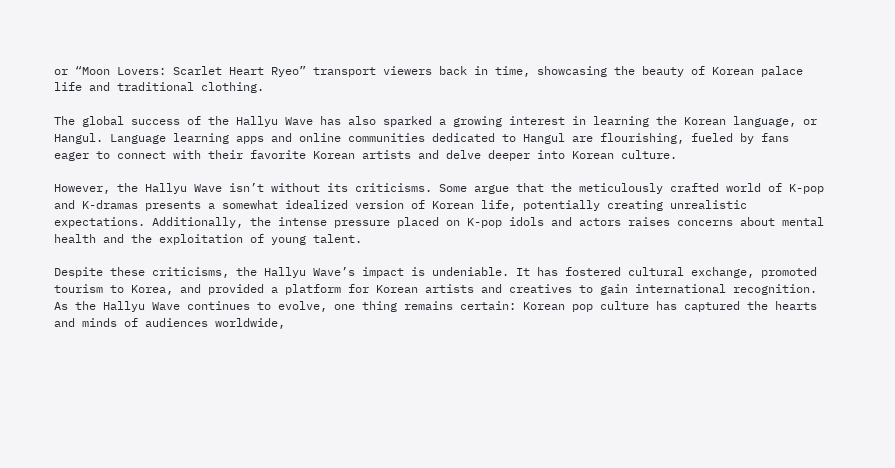or “Moon Lovers: Scarlet Heart Ryeo” transport viewers back in time, showcasing the beauty of Korean palace life and traditional clothing.

The global success of the Hallyu Wave has also sparked a growing interest in learning the Korean language, or Hangul. Language learning apps and online communities dedicated to Hangul are flourishing, fueled by fans eager to connect with their favorite Korean artists and delve deeper into Korean culture.

However, the Hallyu Wave isn’t without its criticisms. Some argue that the meticulously crafted world of K-pop and K-dramas presents a somewhat idealized version of Korean life, potentially creating unrealistic expectations. Additionally, the intense pressure placed on K-pop idols and actors raises concerns about mental health and the exploitation of young talent.

Despite these criticisms, the Hallyu Wave’s impact is undeniable. It has fostered cultural exchange, promoted tourism to Korea, and provided a platform for Korean artists and creatives to gain international recognition. As the Hallyu Wave continues to evolve, one thing remains certain: Korean pop culture has captured the hearts and minds of audiences worldwide,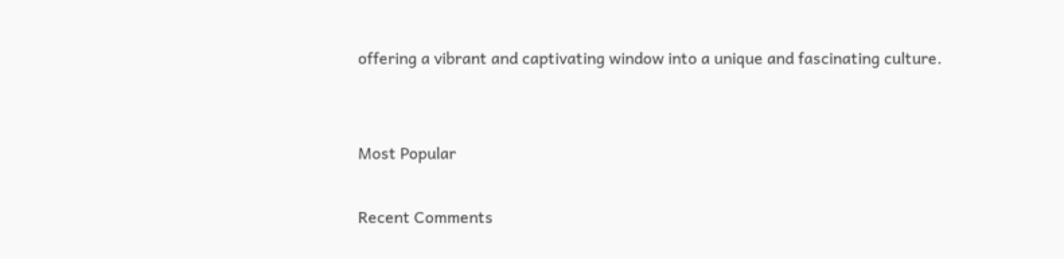offering a vibrant and captivating window into a unique and fascinating culture.


Most Popular

Recent Comments